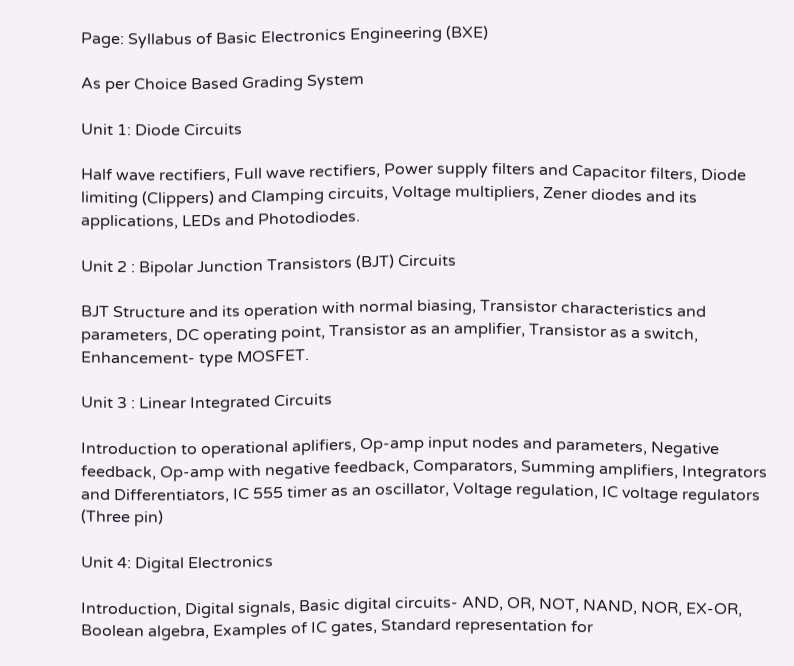Page: Syllabus of Basic Electronics Engineering (BXE)

As per Choice Based Grading System

Unit 1: Diode Circuits

Half wave rectifiers, Full wave rectifiers, Power supply filters and Capacitor filters, Diode limiting (Clippers) and Clamping circuits, Voltage multipliers, Zener diodes and its applications, LEDs and Photodiodes.

Unit 2 : Bipolar Junction Transistors (BJT) Circuits

BJT Structure and its operation with normal biasing, Transistor characteristics and parameters, DC operating point, Transistor as an amplifier, Transistor as a switch, Enhancement- type MOSFET.

Unit 3 : Linear Integrated Circuits

Introduction to operational aplifiers, Op-amp input nodes and parameters, Negative feedback, Op-amp with negative feedback, Comparators, Summing amplifiers, Integrators and Differentiators, IC 555 timer as an oscillator, Voltage regulation, IC voltage regulators (Three pin)

Unit 4: Digital Electronics

Introduction, Digital signals, Basic digital circuits- AND, OR, NOT, NAND, NOR, EX-OR, Boolean algebra, Examples of IC gates, Standard representation for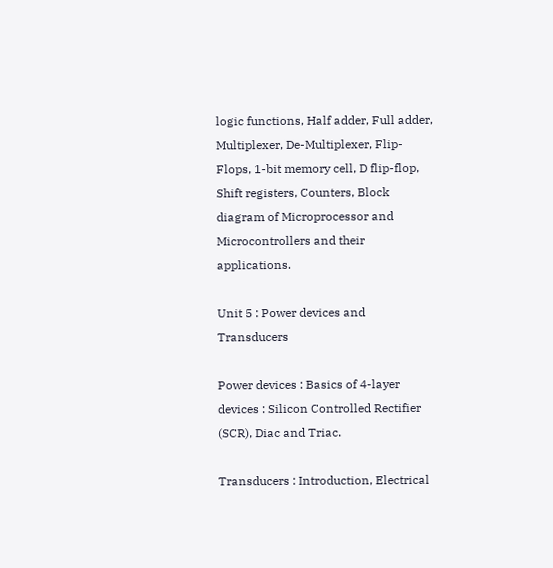logic functions, Half adder, Full adder, Multiplexer, De-Multiplexer, Flip-Flops, 1-bit memory cell, D flip-flop, Shift registers, Counters, Block diagram of Microprocessor and Microcontrollers and their applications.

Unit 5 : Power devices and Transducers

Power devices : Basics of 4-layer devices : Silicon Controlled Rectifier (SCR), Diac and Triac.

Transducers : Introduction, Electrical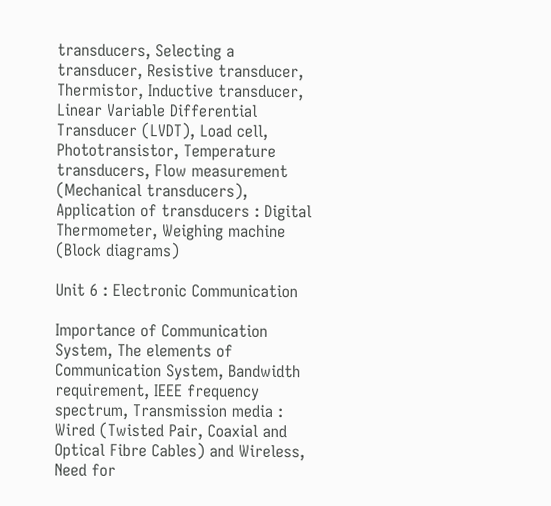transducers, Selecting a transducer, Resistive transducer, Thermistor, Inductive transducer, Linear Variable Differential Transducer (LVDT), Load cell, Phototransistor, Temperature transducers, Flow measurement (Mechanical transducers), Application of transducers : Digital Thermometer, Weighing machine (Block diagrams)

Unit 6 : Electronic Communication

Importance of Communication System, The elements of Communication System, Bandwidth requirement, IEEE frequency spectrum, Transmission media : Wired (Twisted Pair, Coaxial and Optical Fibre Cables) and Wireless, Need for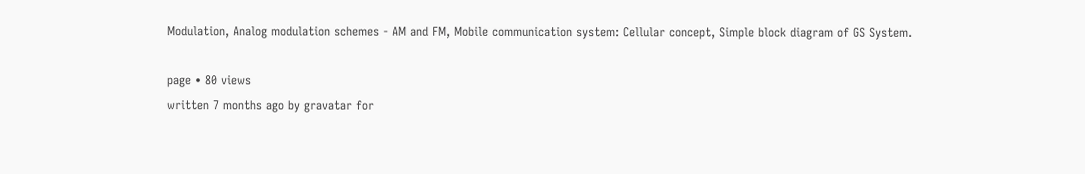Modulation, Analog modulation schemes - AM and FM, Mobile communication system: Cellular concept, Simple block diagram of GS System.

page • 80 views
written 7 months ago by gravatar for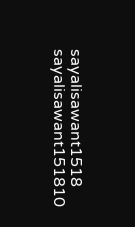sayalisawant1518 sayalisawant151810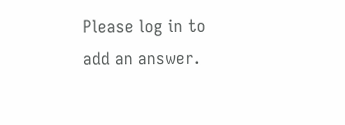Please log in to add an answer.